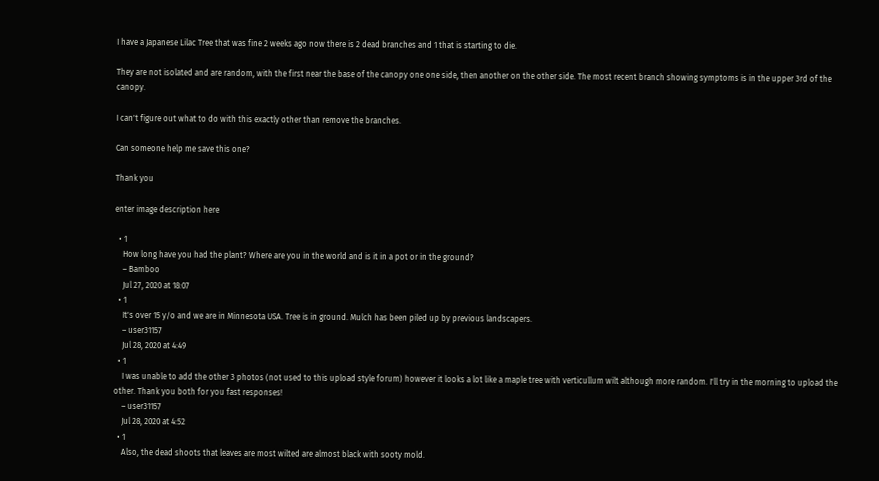I have a Japanese Lilac Tree that was fine 2 weeks ago now there is 2 dead branches and 1 that is starting to die.

They are not isolated and are random, with the first near the base of the canopy one one side, then another on the other side. The most recent branch showing symptoms is in the upper 3rd of the canopy.

I can't figure out what to do with this exactly other than remove the branches.

Can someone help me save this one?

Thank you

enter image description here

  • 1
    How long have you had the plant? Where are you in the world and is it in a pot or in the ground?
    – Bamboo
    Jul 27, 2020 at 18:07
  • 1
    It's over 15 y/o and we are in Minnesota USA. Tree is in ground. Mulch has been piled up by previous landscapers.
    – user31157
    Jul 28, 2020 at 4:49
  • 1
    I was unable to add the other 3 photos (not used to this upload style forum) however it looks a lot like a maple tree with verticullum wilt although more random. I'll try in the morning to upload the other. Thank you both for you fast responses!
    – user31157
    Jul 28, 2020 at 4:52
  • 1
    Also, the dead shoots that leaves are most wilted are almost black with sooty mold.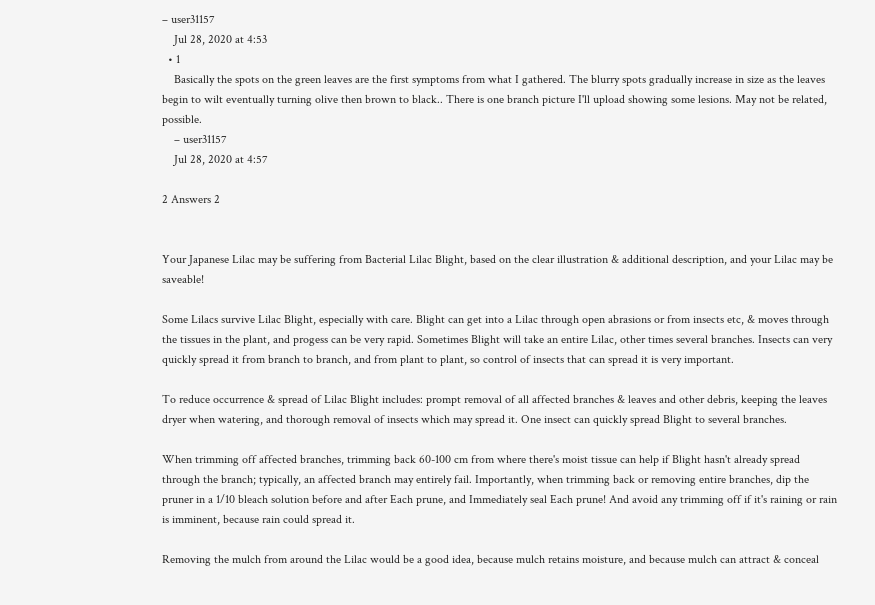– user31157
    Jul 28, 2020 at 4:53
  • 1
    Basically the spots on the green leaves are the first symptoms from what I gathered. The blurry spots gradually increase in size as the leaves begin to wilt eventually turning olive then brown to black.. There is one branch picture I'll upload showing some lesions. May not be related, possible.
    – user31157
    Jul 28, 2020 at 4:57

2 Answers 2


Your Japanese Lilac may be suffering from Bacterial Lilac Blight, based on the clear illustration & additional description, and your Lilac may be saveable!

Some Lilacs survive Lilac Blight, especially with care. Blight can get into a Lilac through open abrasions or from insects etc, & moves through the tissues in the plant, and progess can be very rapid. Sometimes Blight will take an entire Lilac, other times several branches. Insects can very quickly spread it from branch to branch, and from plant to plant, so control of insects that can spread it is very important.

To reduce occurrence & spread of Lilac Blight includes: prompt removal of all affected branches & leaves and other debris, keeping the leaves dryer when watering, and thorough removal of insects which may spread it. One insect can quickly spread Blight to several branches.

When trimming off affected branches, trimming back 60-100 cm from where there's moist tissue can help if Blight hasn't already spread through the branch; typically, an affected branch may entirely fail. Importantly, when trimming back or removing entire branches, dip the pruner in a 1/10 bleach solution before and after Each prune, and Immediately seal Each prune! And avoid any trimming off if it's raining or rain is imminent, because rain could spread it.

Removing the mulch from around the Lilac would be a good idea, because mulch retains moisture, and because mulch can attract & conceal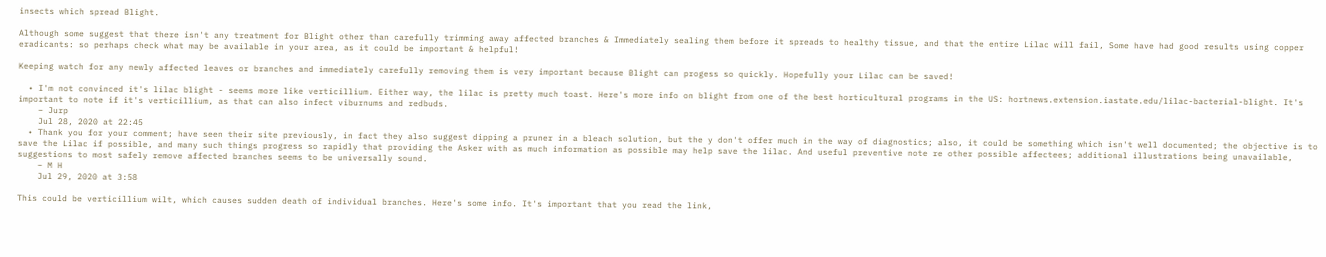insects which spread Blight.

Although some suggest that there isn't any treatment for Blight other than carefully trimming away affected branches & Immediately sealing them before it spreads to healthy tissue, and that the entire Lilac will fail, Some have had good results using copper eradicants: so perhaps check what may be available in your area, as it could be important & helpful!

Keeping watch for any newly affected leaves or branches and immediately carefully removing them is very important because Blight can progess so quickly. Hopefully your Lilac can be saved!

  • I'm not convinced it's lilac blight - seems more like verticillium. Either way, the lilac is pretty much toast. Here's more info on blight from one of the best horticultural programs in the US: hortnews.extension.iastate.edu/lilac-bacterial-blight. It's important to note if it's verticillium, as that can also infect viburnums and redbuds.
    – Jurp
    Jul 28, 2020 at 22:45
  • Thank you for your comment; have seen their site previously, in fact they also suggest dipping a pruner in a bleach solution, but the y don't offer much in the way of diagnostics; also, it could be something which isn't well documented; the objective is to save the Lilac if possible, and many such things progress so rapidly that providing the Asker with as much information as possible may help save the lilac. And useful preventive note re other possible affectees; additional illustrations being unavailable, suggestions to most safely remove affected branches seems to be universally sound.
    – M H
    Jul 29, 2020 at 3:58

This could be verticillium wilt, which causes sudden death of individual branches. Here's some info. It's important that you read the link,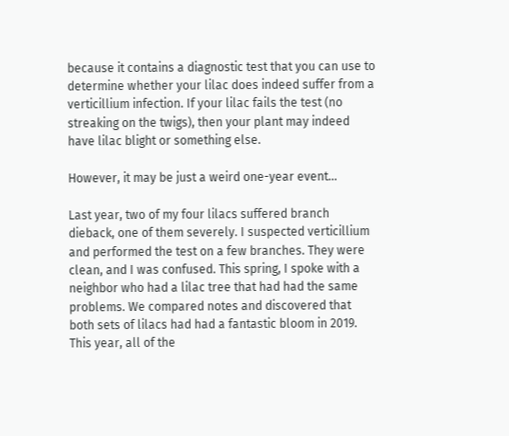because it contains a diagnostic test that you can use to determine whether your lilac does indeed suffer from a verticillium infection. If your lilac fails the test (no streaking on the twigs), then your plant may indeed have lilac blight or something else.

However, it may be just a weird one-year event...

Last year, two of my four lilacs suffered branch dieback, one of them severely. I suspected verticillium and performed the test on a few branches. They were clean, and I was confused. This spring, I spoke with a neighbor who had a lilac tree that had had the same problems. We compared notes and discovered that both sets of lilacs had had a fantastic bloom in 2019. This year, all of the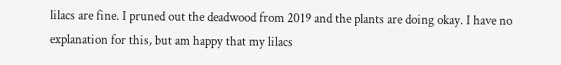lilacs are fine. I pruned out the deadwood from 2019 and the plants are doing okay. I have no explanation for this, but am happy that my lilacs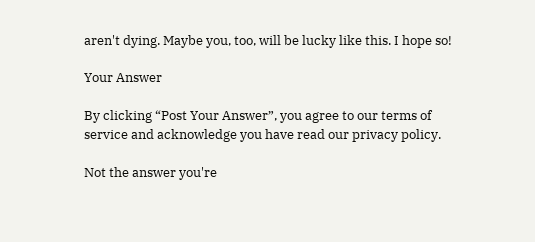aren't dying. Maybe you, too, will be lucky like this. I hope so!

Your Answer

By clicking “Post Your Answer”, you agree to our terms of service and acknowledge you have read our privacy policy.

Not the answer you're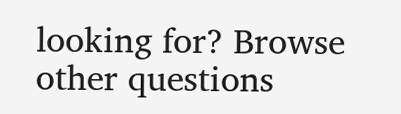looking for? Browse other questions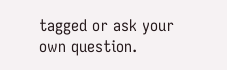tagged or ask your own question.